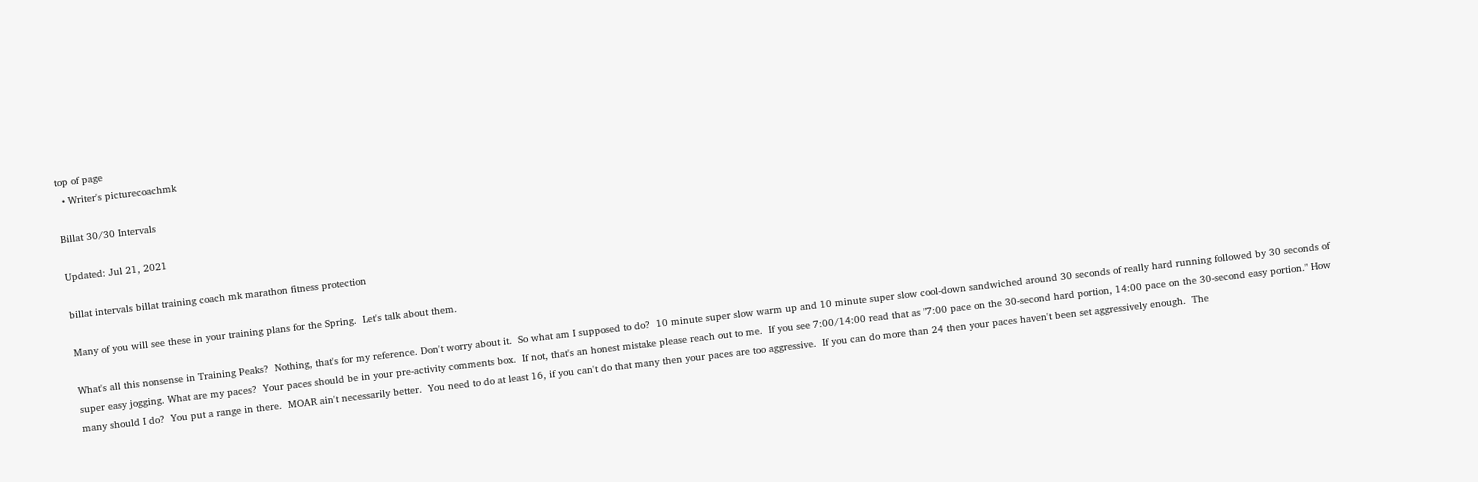top of page
  • Writer's picturecoachmk

Billat 30/30 Intervals

Updated: Jul 21, 2021

billat intervals billat training coach mk marathon fitness protection

Many of you will see these in your training plans for the Spring.  Let's talk about them.

What's all this nonsense in Training Peaks?  Nothing, that's for my reference. Don't worry about it.  So what am I supposed to do?  10 minute super slow warm up and 10 minute super slow cool-down sandwiched around 30 seconds of really hard running followed by 30 seconds of super easy jogging. What are my paces?  Your paces should be in your pre-activity comments box.  If not, that's an honest mistake please reach out to me.  If you see 7:00/14:00 read that as "7:00 pace on the 30-second hard portion, 14:00 pace on the 30-second easy portion." How many should I do?  You put a range in there.  MOAR ain't necessarily better.  You need to do at least 16, if you can't do that many then your paces are too aggressive.  If you can do more than 24 then your paces haven't been set aggressively enough.  The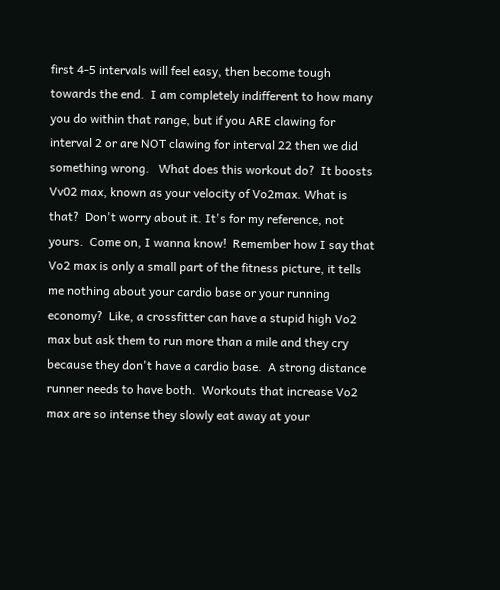first 4-5 intervals will feel easy, then become tough towards the end.  I am completely indifferent to how many you do within that range, but if you ARE clawing for interval 2 or are NOT clawing for interval 22 then we did something wrong.   What does this workout do?  It boosts Vv02 max, known as your velocity of Vo2max. What is that?  Don't worry about it. It's for my reference, not yours.  Come on, I wanna know!  Remember how I say that Vo2 max is only a small part of the fitness picture, it tells me nothing about your cardio base or your running economy?  Like, a crossfitter can have a stupid high Vo2 max but ask them to run more than a mile and they cry because they don't have a cardio base.  A strong distance runner needs to have both.  Workouts that increase Vo2 max are so intense they slowly eat away at your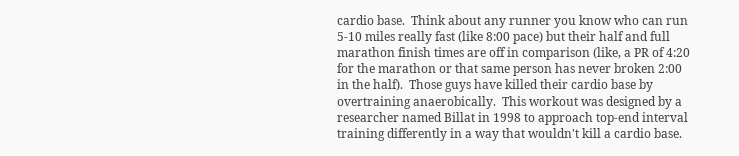cardio base.  Think about any runner you know who can run 5-10 miles really fast (like 8:00 pace) but their half and full marathon finish times are off in comparison (like, a PR of 4:20 for the marathon or that same person has never broken 2:00 in the half).  Those guys have killed their cardio base by overtraining anaerobically.  This workout was designed by a researcher named Billat in 1998 to approach top-end interval training differently in a way that wouldn't kill a cardio base.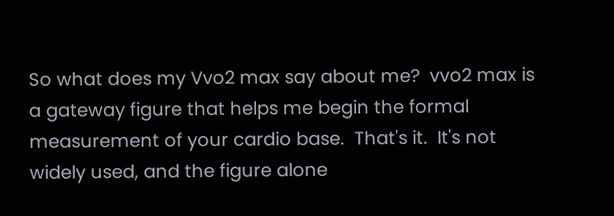So what does my Vvo2 max say about me?  vvo2 max is a gateway figure that helps me begin the formal measurement of your cardio base.  That's it.  It's not widely used, and the figure alone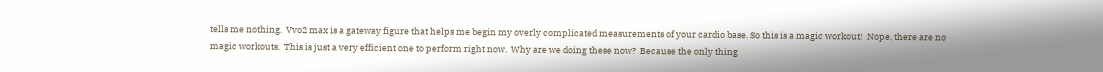tells me nothing.  Vvo2 max is a gateway figure that helps me begin my overly complicated measurements of your cardio base. So this is a magic workout!  Nope, there are no magic workouts.  This is just a very efficient one to perform right now.  Why are we doing these now?  Because the only thing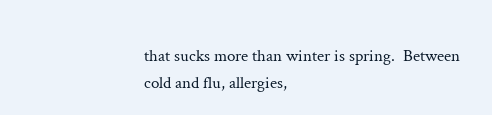that sucks more than winter is spring.  Between cold and flu, allergies,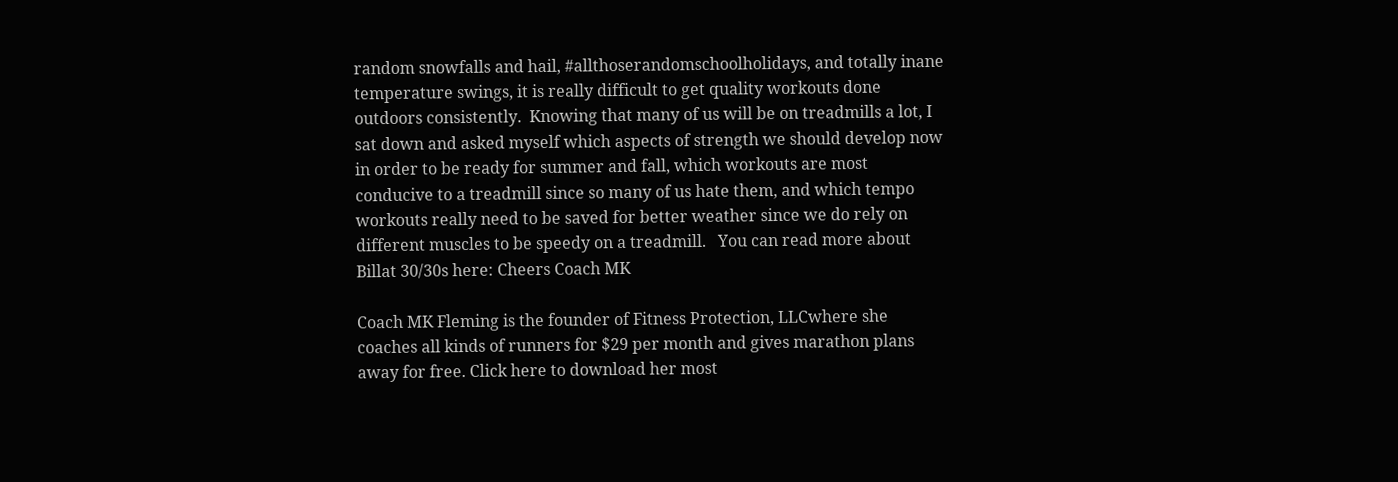random snowfalls and hail, #allthoserandomschoolholidays, and totally inane temperature swings, it is really difficult to get quality workouts done outdoors consistently.  Knowing that many of us will be on treadmills a lot, I sat down and asked myself which aspects of strength we should develop now in order to be ready for summer and fall, which workouts are most conducive to a treadmill since so many of us hate them, and which tempo workouts really need to be saved for better weather since we do rely on different muscles to be speedy on a treadmill.   You can read more about Billat 30/30s here: Cheers Coach MK

Coach MK Fleming is the founder of Fitness Protection, LLCwhere she coaches all kinds of runners for $29 per month and gives marathon plans away for free. Click here to download her most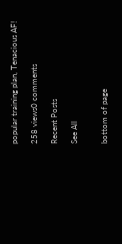popular training plan, Tenacious AF!

258 views0 comments

Recent Posts

See All


bottom of page